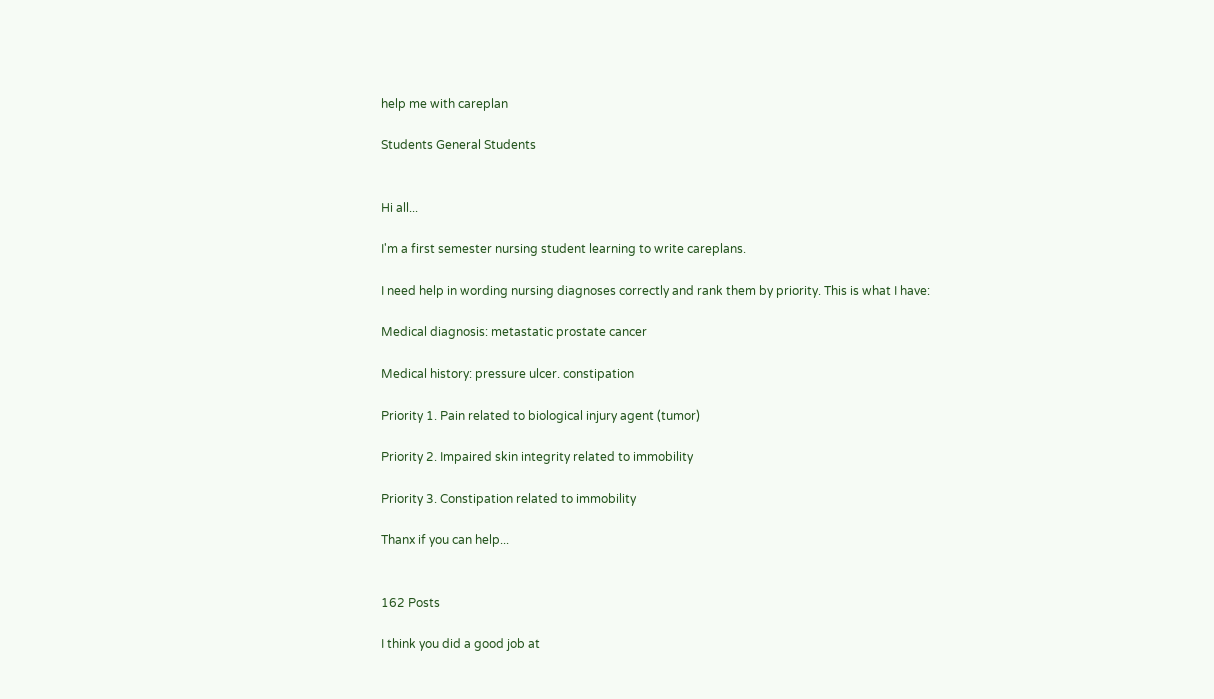help me with careplan

Students General Students


Hi all...

I'm a first semester nursing student learning to write careplans.

I need help in wording nursing diagnoses correctly and rank them by priority. This is what I have:

Medical diagnosis: metastatic prostate cancer

Medical history: pressure ulcer. constipation

Priority 1. Pain related to biological injury agent (tumor)

Priority 2. Impaired skin integrity related to immobility

Priority 3. Constipation related to immobility

Thanx if you can help...


162 Posts

I think you did a good job at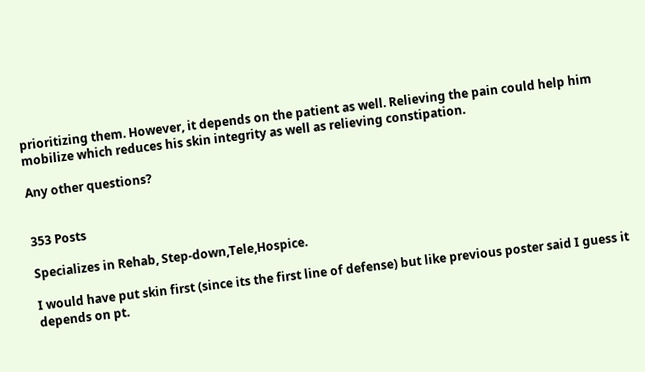prioritizing them. However, it depends on the patient as well. Relieving the pain could help him mobilize which reduces his skin integrity as well as relieving constipation.

Any other questions?


353 Posts

Specializes in Rehab, Step-down,Tele,Hospice.

I would have put skin first (since its the first line of defense) but like previous poster said I guess it depends on pt.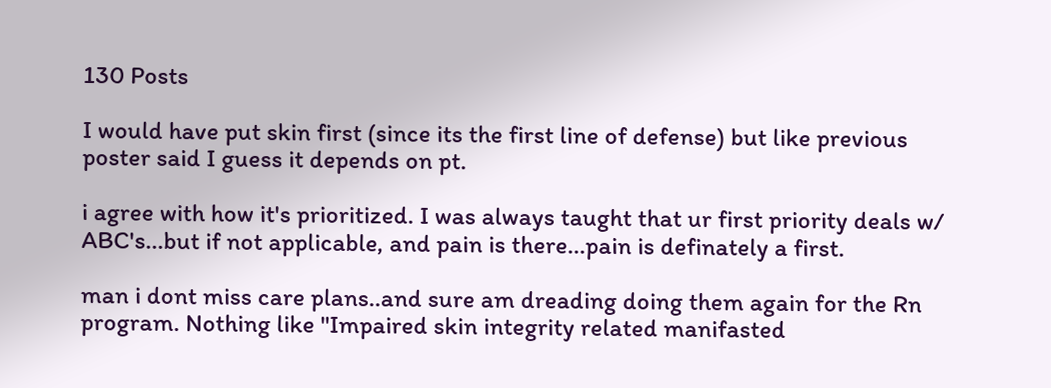130 Posts

I would have put skin first (since its the first line of defense) but like previous poster said I guess it depends on pt.

i agree with how it's prioritized. I was always taught that ur first priority deals w/ ABC's...but if not applicable, and pain is there...pain is definately a first.

man i dont miss care plans..and sure am dreading doing them again for the Rn program. Nothing like "Impaired skin integrity related manifasted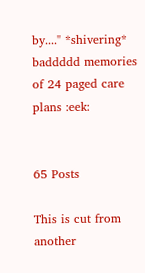by...." *shivering* baddddd memories of 24 paged care plans :eek:


65 Posts

This is cut from another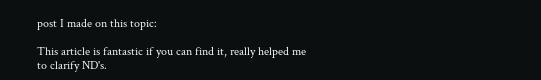post I made on this topic:

This article is fantastic if you can find it, really helped me to clarify ND's.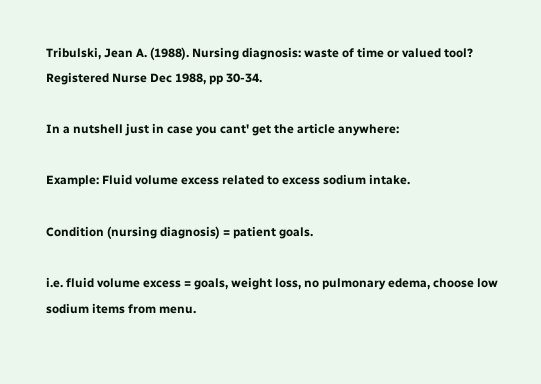Tribulski, Jean A. (1988). Nursing diagnosis: waste of time or valued tool? Registered Nurse Dec 1988, pp 30-34.

In a nutshell just in case you cant' get the article anywhere:

Example: Fluid volume excess related to excess sodium intake.

Condition (nursing diagnosis) = patient goals.

i.e. fluid volume excess = goals, weight loss, no pulmonary edema, choose low sodium items from menu.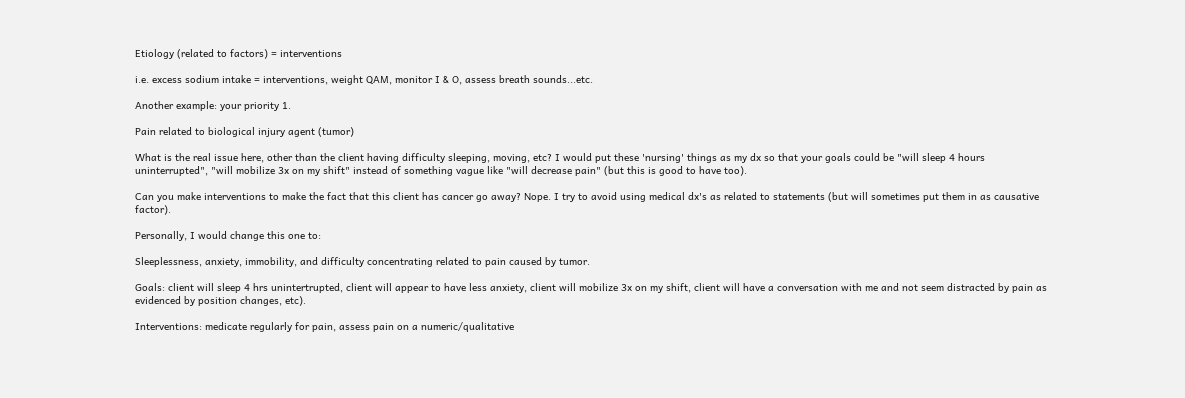Etiology (related to factors) = interventions

i.e. excess sodium intake = interventions, weight QAM, monitor I & O, assess breath sounds...etc.

Another example: your priority 1.

Pain related to biological injury agent (tumor)

What is the real issue here, other than the client having difficulty sleeping, moving, etc? I would put these 'nursing' things as my dx so that your goals could be "will sleep 4 hours uninterrupted", "will mobilize 3x on my shift" instead of something vague like "will decrease pain" (but this is good to have too).

Can you make interventions to make the fact that this client has cancer go away? Nope. I try to avoid using medical dx's as related to statements (but will sometimes put them in as causative factor).

Personally, I would change this one to:

Sleeplessness, anxiety, immobility, and difficulty concentrating related to pain caused by tumor.

Goals: client will sleep 4 hrs unintertrupted, client will appear to have less anxiety, client will mobilize 3x on my shift, client will have a conversation with me and not seem distracted by pain as evidenced by position changes, etc).

Interventions: medicate regularly for pain, assess pain on a numeric/qualitative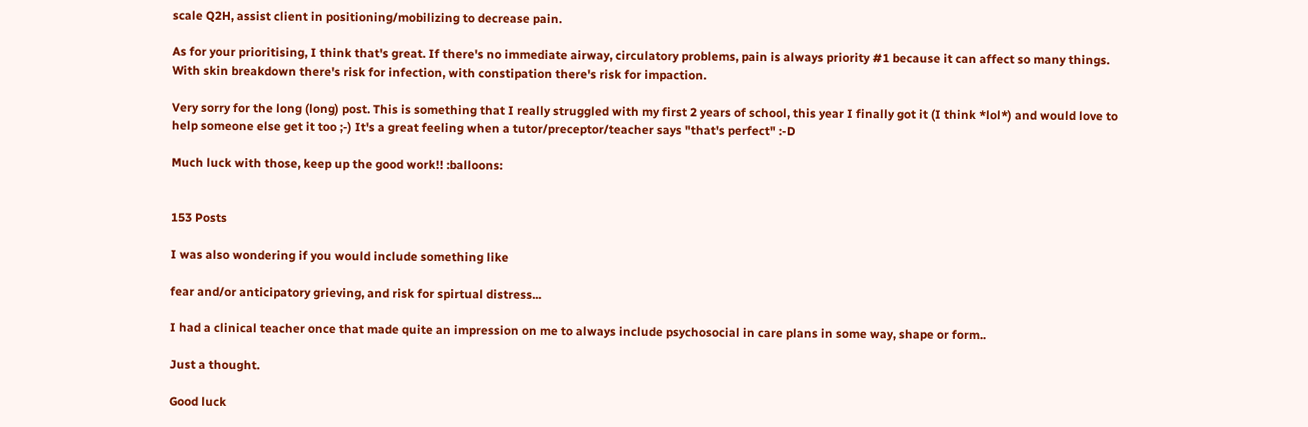scale Q2H, assist client in positioning/mobilizing to decrease pain.

As for your prioritising, I think that's great. If there's no immediate airway, circulatory problems, pain is always priority #1 because it can affect so many things. With skin breakdown there's risk for infection, with constipation there's risk for impaction.

Very sorry for the long (long) post. This is something that I really struggled with my first 2 years of school, this year I finally got it (I think *lol*) and would love to help someone else get it too ;-) It's a great feeling when a tutor/preceptor/teacher says "that's perfect" :-D

Much luck with those, keep up the good work!! :balloons:


153 Posts

I was also wondering if you would include something like

fear and/or anticipatory grieving, and risk for spirtual distress...

I had a clinical teacher once that made quite an impression on me to always include psychosocial in care plans in some way, shape or form..

Just a thought.

Good luck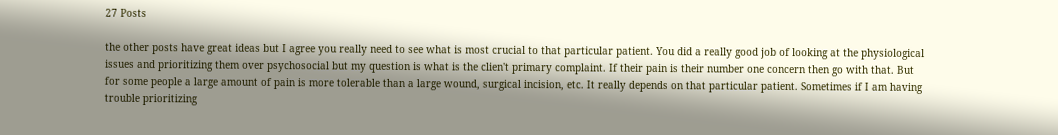27 Posts

the other posts have great ideas but I agree you really need to see what is most crucial to that particular patient. You did a really good job of looking at the physiological issues and prioritizing them over psychosocial but my question is what is the clien't primary complaint. If their pain is their number one concern then go with that. But for some people a large amount of pain is more tolerable than a large wound, surgical incision, etc. It really depends on that particular patient. Sometimes if I am having trouble prioritizing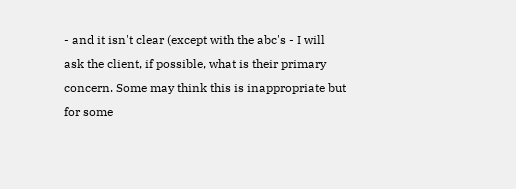- and it isn't clear (except with the abc's - I will ask the client, if possible, what is their primary concern. Some may think this is inappropriate but for some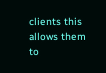clients this allows them to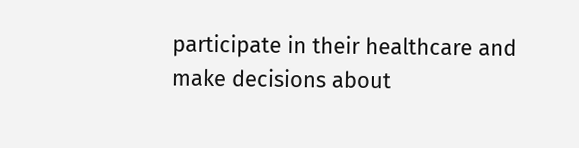participate in their healthcare and make decisions about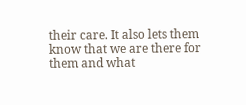their care. It also lets them know that we are there for them and what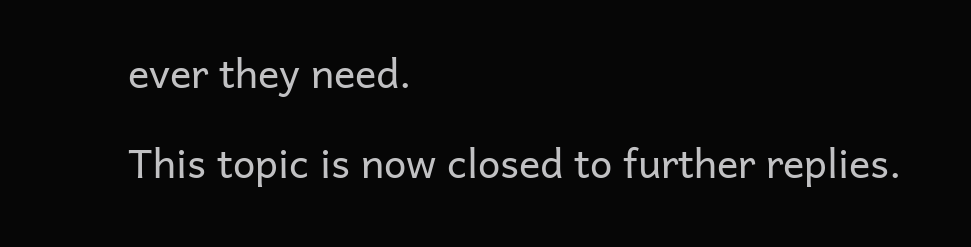ever they need.

This topic is now closed to further replies.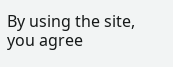By using the site, you agree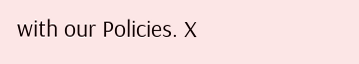with our Policies. X